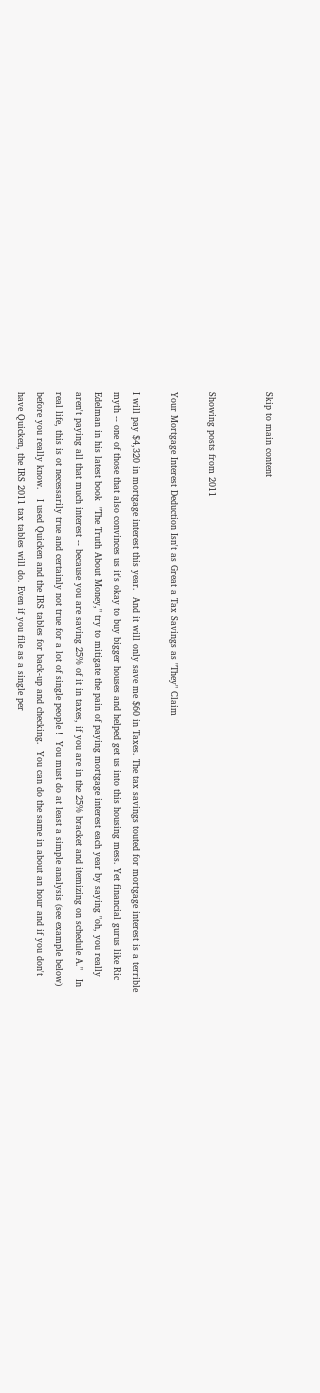Skip to main content


Showing posts from 2011

Your Mortgage Interest Deduction Isn't as Great a Tax Savings as "They" Claim

I will pay $4,320 in mortgage interest this year.  And it will only save me $60 in Taxes. The tax savings touted for mortgage interest is a terrible myth -- one of those that also convinces us it's okay to buy bigger houses and helped get us into this housing mess. Yet financial gurus like Ric Edelman in his latest book  "The Truth About Money," try to mitigate the pain of paying mortgage interest each year by saying "oh, you really aren't paying all that much interest -- because you are saving 25% of it in taxes, if you are in the 25% bracket and itemizing on schedule A."   In real life, this is ot necessarily true and certainly not true for a lot of single people !  You must do at least a simple analysis (see example below) before you really know.   I used Quicken and the IRS tables for back-up and checking.  You can do the same in about an hour and if you don't have Quicken, the IRS 2011 tax tables will do. Even if you file as a single per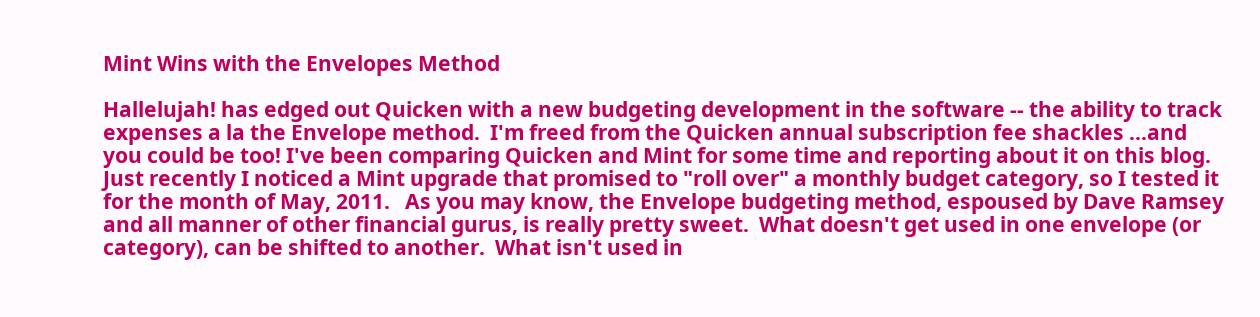Mint Wins with the Envelopes Method

Hallelujah! has edged out Quicken with a new budgeting development in the software -- the ability to track expenses a la the Envelope method.  I'm freed from the Quicken annual subscription fee shackles ...and you could be too! I've been comparing Quicken and Mint for some time and reporting about it on this blog.  Just recently I noticed a Mint upgrade that promised to "roll over" a monthly budget category, so I tested it for the month of May, 2011.   As you may know, the Envelope budgeting method, espoused by Dave Ramsey and all manner of other financial gurus, is really pretty sweet.  What doesn't get used in one envelope (or category), can be shifted to another.  What isn't used in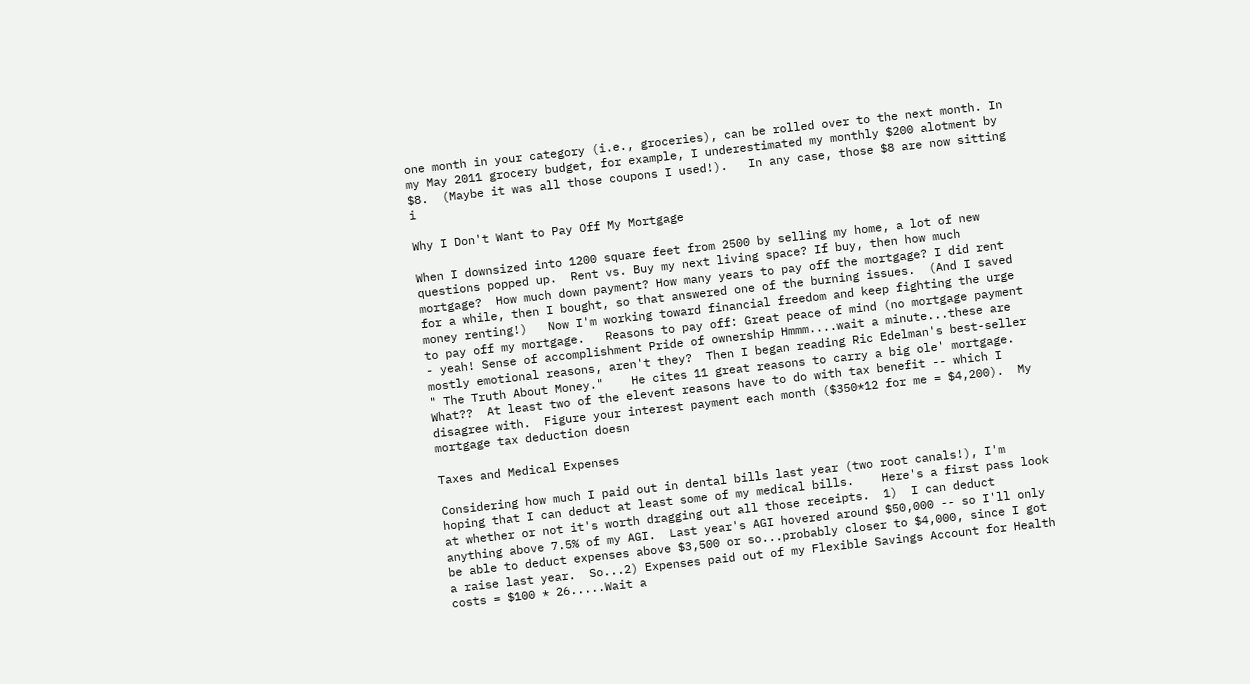one month in your category (i.e., groceries), can be rolled over to the next month. In my May 2011 grocery budget, for example, I underestimated my monthly $200 alotment by $8.  (Maybe it was all those coupons I used!).   In any case, those $8 are now sitting i

Why I Don't Want to Pay Off My Mortgage

When I downsized into 1200 square feet from 2500 by selling my home, a lot of new questions popped up.  Rent vs. Buy my next living space? If buy, then how much mortgage?  How much down payment? How many years to pay off the mortgage? I did rent for a while, then I bought, so that answered one of the burning issues.  (And I saved money renting!)   Now I'm working toward financial freedom and keep fighting the urge to pay off my mortgage.   Reasons to pay off: Great peace of mind (no mortgage payment - yeah! Sense of accomplishment Pride of ownership Hmmm....wait a minute...these are mostly emotional reasons, aren't they?  Then I began reading Ric Edelman's best-seller " The Truth About Money."    He cites 11 great reasons to carry a big ole' mortgage.  What??  At least two of the elevent reasons have to do with tax benefit -- which I disagree with.  Figure your interest payment each month ($350*12 for me = $4,200).  My mortgage tax deduction doesn

Taxes and Medical Expenses

Considering how much I paid out in dental bills last year (two root canals!), I'm hoping that I can deduct at least some of my medical bills.    Here's a first pass look at whether or not it's worth dragging out all those receipts.  1)  I can deduct anything above 7.5% of my AGI.  Last year's AGI hovered around $50,000 -- so I'll only be able to deduct expenses above $3,500 or so...probably closer to $4,000, since I got a raise last year.  So...2) Expenses paid out of my Flexible Savings Account for Health costs = $100 * 26.....Wait a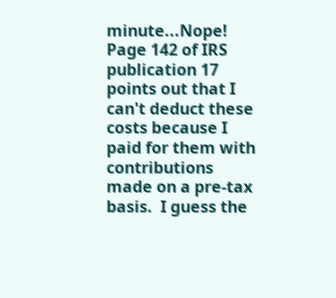minute...Nope!  Page 142 of IRS publication 17 points out that I can't deduct these costs because I paid for them with contributions made on a pre-tax basis.  I guess the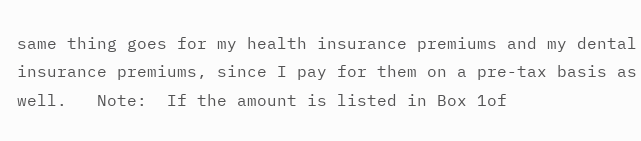same thing goes for my health insurance premiums and my dental insurance premiums, since I pay for them on a pre-tax basis as well.   Note:  If the amount is listed in Box 1of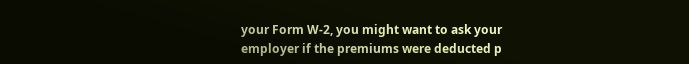your Form W-2, you might want to ask your employer if the premiums were deducted p